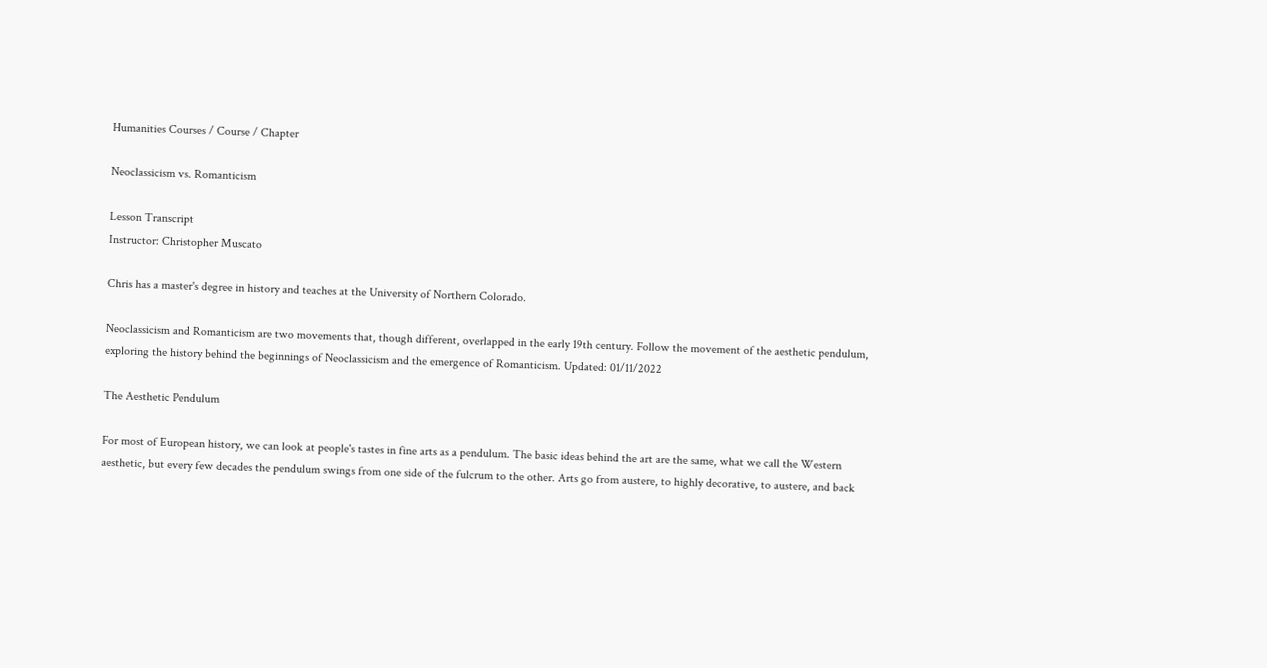Humanities Courses / Course / Chapter

Neoclassicism vs. Romanticism

Lesson Transcript
Instructor: Christopher Muscato

Chris has a master's degree in history and teaches at the University of Northern Colorado.

Neoclassicism and Romanticism are two movements that, though different, overlapped in the early 19th century. Follow the movement of the aesthetic pendulum, exploring the history behind the beginnings of Neoclassicism and the emergence of Romanticism. Updated: 01/11/2022

The Aesthetic Pendulum

For most of European history, we can look at people's tastes in fine arts as a pendulum. The basic ideas behind the art are the same, what we call the Western aesthetic, but every few decades the pendulum swings from one side of the fulcrum to the other. Arts go from austere, to highly decorative, to austere, and back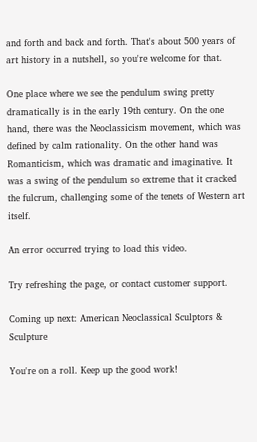and forth and back and forth. That's about 500 years of art history in a nutshell, so you're welcome for that.

One place where we see the pendulum swing pretty dramatically is in the early 19th century. On the one hand, there was the Neoclassicism movement, which was defined by calm rationality. On the other hand was Romanticism, which was dramatic and imaginative. It was a swing of the pendulum so extreme that it cracked the fulcrum, challenging some of the tenets of Western art itself.

An error occurred trying to load this video.

Try refreshing the page, or contact customer support.

Coming up next: American Neoclassical Sculptors & Sculpture

You're on a roll. Keep up the good work!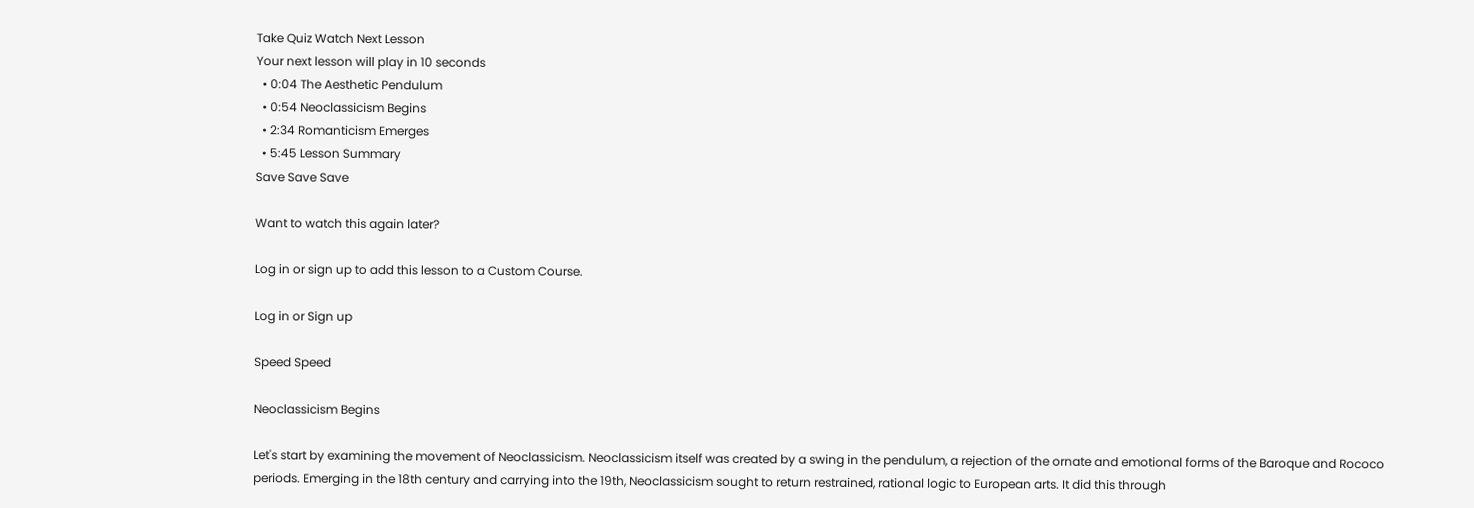Take Quiz Watch Next Lesson
Your next lesson will play in 10 seconds
  • 0:04 The Aesthetic Pendulum
  • 0:54 Neoclassicism Begins
  • 2:34 Romanticism Emerges
  • 5:45 Lesson Summary
Save Save Save

Want to watch this again later?

Log in or sign up to add this lesson to a Custom Course.

Log in or Sign up

Speed Speed

Neoclassicism Begins

Let's start by examining the movement of Neoclassicism. Neoclassicism itself was created by a swing in the pendulum, a rejection of the ornate and emotional forms of the Baroque and Rococo periods. Emerging in the 18th century and carrying into the 19th, Neoclassicism sought to return restrained, rational logic to European arts. It did this through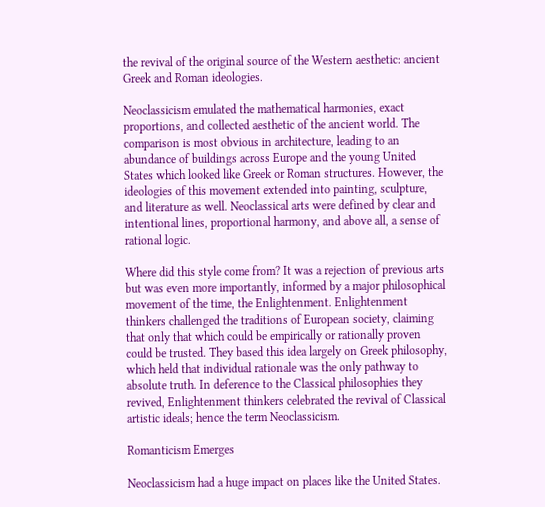the revival of the original source of the Western aesthetic: ancient Greek and Roman ideologies.

Neoclassicism emulated the mathematical harmonies, exact proportions, and collected aesthetic of the ancient world. The comparison is most obvious in architecture, leading to an abundance of buildings across Europe and the young United States which looked like Greek or Roman structures. However, the ideologies of this movement extended into painting, sculpture, and literature as well. Neoclassical arts were defined by clear and intentional lines, proportional harmony, and above all, a sense of rational logic.

Where did this style come from? It was a rejection of previous arts but was even more importantly, informed by a major philosophical movement of the time, the Enlightenment. Enlightenment thinkers challenged the traditions of European society, claiming that only that which could be empirically or rationally proven could be trusted. They based this idea largely on Greek philosophy, which held that individual rationale was the only pathway to absolute truth. In deference to the Classical philosophies they revived, Enlightenment thinkers celebrated the revival of Classical artistic ideals; hence the term Neoclassicism.

Romanticism Emerges

Neoclassicism had a huge impact on places like the United States.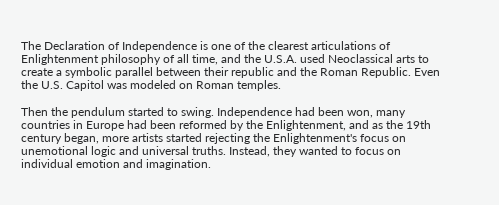The Declaration of Independence is one of the clearest articulations of Enlightenment philosophy of all time, and the U.S.A. used Neoclassical arts to create a symbolic parallel between their republic and the Roman Republic. Even the U.S. Capitol was modeled on Roman temples.

Then the pendulum started to swing. Independence had been won, many countries in Europe had been reformed by the Enlightenment, and as the 19th century began, more artists started rejecting the Enlightenment's focus on unemotional logic and universal truths. Instead, they wanted to focus on individual emotion and imagination.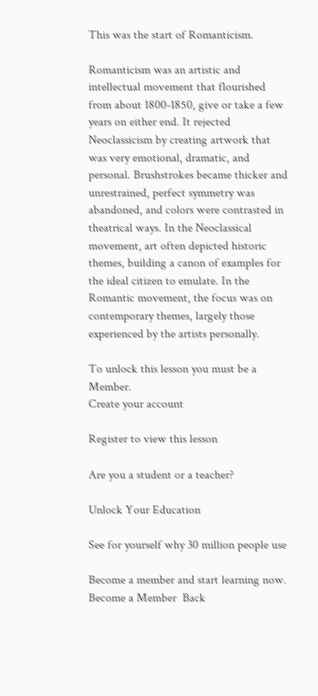This was the start of Romanticism.

Romanticism was an artistic and intellectual movement that flourished from about 1800-1850, give or take a few years on either end. It rejected Neoclassicism by creating artwork that was very emotional, dramatic, and personal. Brushstrokes became thicker and unrestrained, perfect symmetry was abandoned, and colors were contrasted in theatrical ways. In the Neoclassical movement, art often depicted historic themes, building a canon of examples for the ideal citizen to emulate. In the Romantic movement, the focus was on contemporary themes, largely those experienced by the artists personally.

To unlock this lesson you must be a Member.
Create your account

Register to view this lesson

Are you a student or a teacher?

Unlock Your Education

See for yourself why 30 million people use

Become a member and start learning now.
Become a Member  Back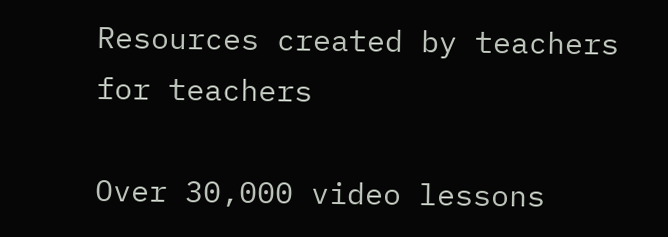Resources created by teachers for teachers

Over 30,000 video lessons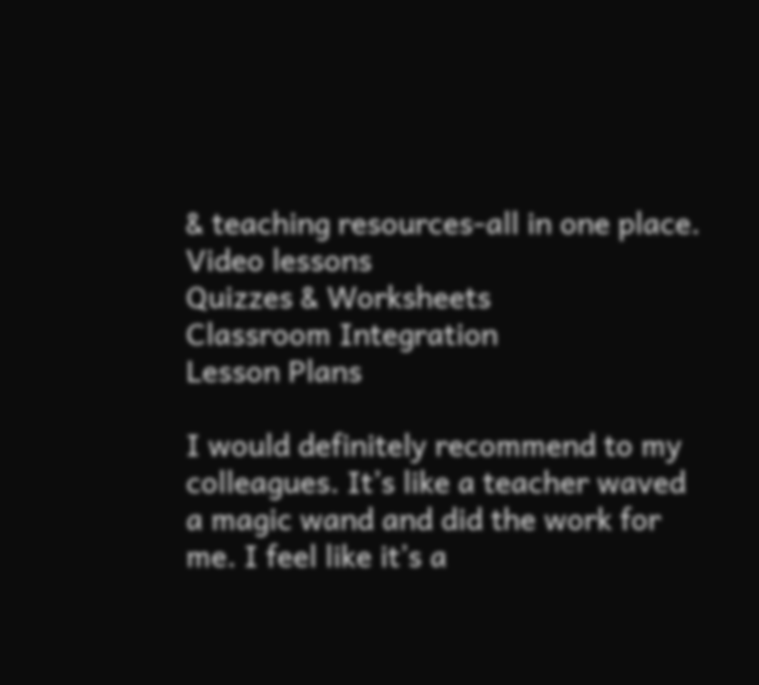& teaching resources‐all in one place.
Video lessons
Quizzes & Worksheets
Classroom Integration
Lesson Plans

I would definitely recommend to my colleagues. It’s like a teacher waved a magic wand and did the work for me. I feel like it’s a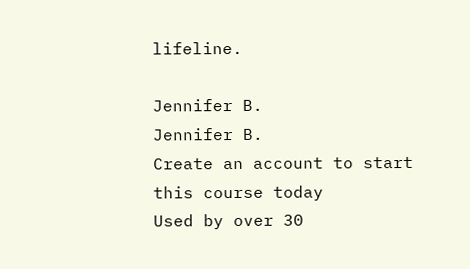lifeline.

Jennifer B.
Jennifer B.
Create an account to start this course today
Used by over 30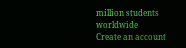million students worldwide
Create an account